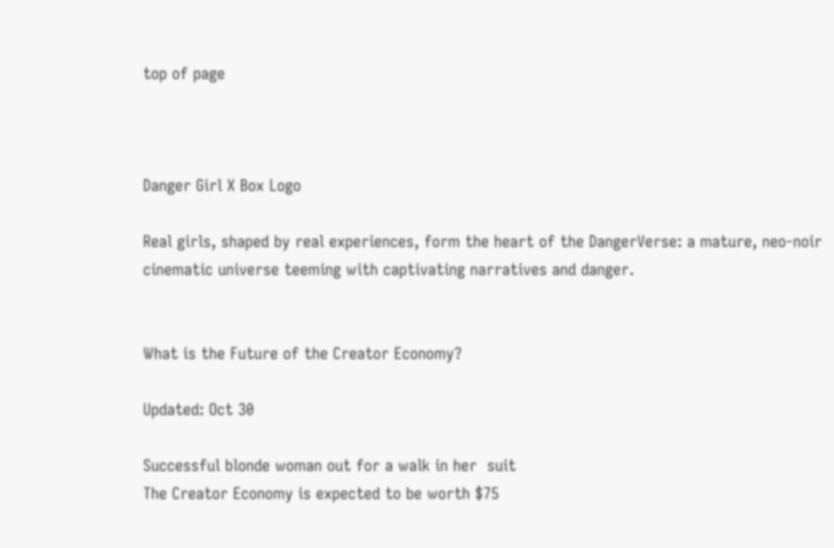top of page



Danger Girl X Box Logo

Real girls, shaped by real experiences, form the heart of the DangerVerse: a mature, neo-noir cinematic universe teeming with captivating narratives and danger.


What is the Future of the Creator Economy?

Updated: Oct 30

Successful blonde woman out for a walk in her  suit
The Creator Economy is expected to be worth $75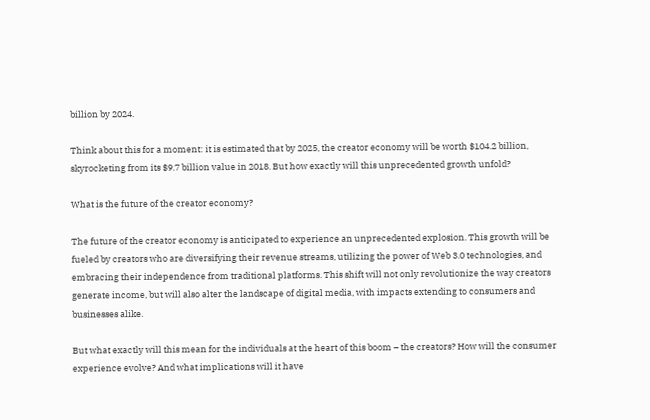billion by 2024.

Think about this for a moment: it is estimated that by 2025, the creator economy will be worth $104.2 billion, skyrocketing from its $9.7 billion value in 2018. But how exactly will this unprecedented growth unfold?

What is the future of the creator economy?

The future of the creator economy is anticipated to experience an unprecedented explosion. This growth will be fueled by creators who are diversifying their revenue streams, utilizing the power of Web 3.0 technologies, and embracing their independence from traditional platforms. This shift will not only revolutionize the way creators generate income, but will also alter the landscape of digital media, with impacts extending to consumers and businesses alike.

But what exactly will this mean for the individuals at the heart of this boom – the creators? How will the consumer experience evolve? And what implications will it have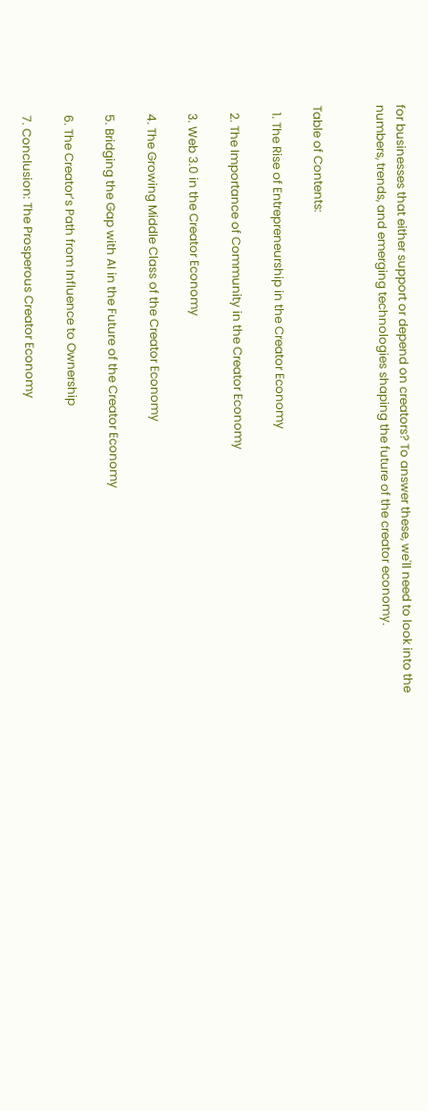for businesses that either support or depend on creators? To answer these, we'll need to look into the numbers, trends, and emerging technologies shaping the future of the creator economy.


Table of Contents:

  1. The Rise of Entrepreneurship in the Creator Economy

  2. The Importance of Community in the Creator Economy

  3. Web 3.0 in the Creator Economy

  4. The Growing Middle Class of the Creator Economy

  5. Bridging the Gap with AI in the Future of the Creator Economy

  6. The Creator’s Path from Influence to Ownership

  7. Conclusion: The Prosperous Creator Economy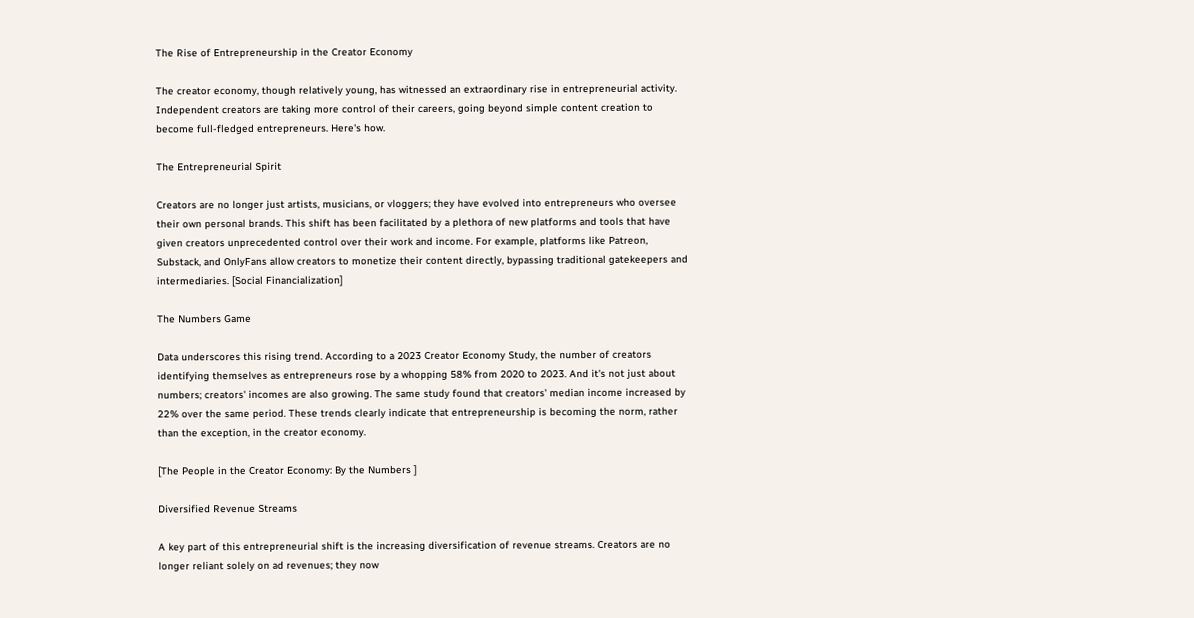The Rise of Entrepreneurship in the Creator Economy

The creator economy, though relatively young, has witnessed an extraordinary rise in entrepreneurial activity. Independent creators are taking more control of their careers, going beyond simple content creation to become full-fledged entrepreneurs. Here's how.

The Entrepreneurial Spirit

Creators are no longer just artists, musicians, or vloggers; they have evolved into entrepreneurs who oversee their own personal brands. This shift has been facilitated by a plethora of new platforms and tools that have given creators unprecedented control over their work and income. For example, platforms like Patreon, Substack, and OnlyFans allow creators to monetize their content directly, bypassing traditional gatekeepers and intermediaries. [Social Financialization]

The Numbers Game

Data underscores this rising trend. According to a 2023 Creator Economy Study, the number of creators identifying themselves as entrepreneurs rose by a whopping 58% from 2020 to 2023. And it's not just about numbers; creators' incomes are also growing. The same study found that creators' median income increased by 22% over the same period. These trends clearly indicate that entrepreneurship is becoming the norm, rather than the exception, in the creator economy.

[The People in the Creator Economy: By the Numbers ]

Diversified Revenue Streams

A key part of this entrepreneurial shift is the increasing diversification of revenue streams. Creators are no longer reliant solely on ad revenues; they now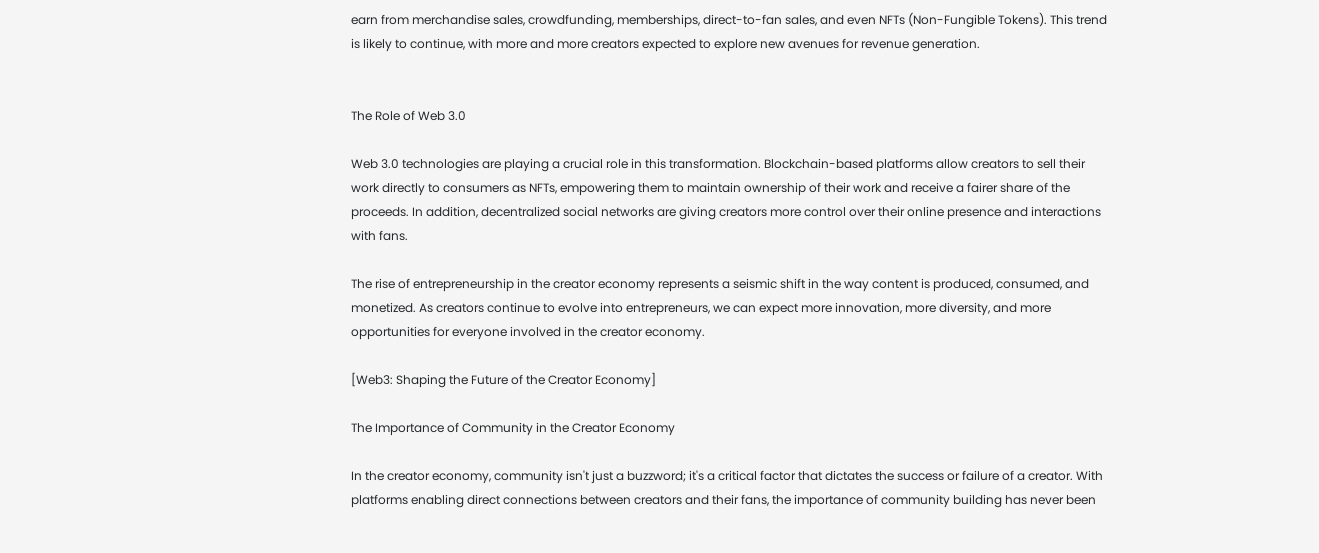earn from merchandise sales, crowdfunding, memberships, direct-to-fan sales, and even NFTs (Non-Fungible Tokens). This trend is likely to continue, with more and more creators expected to explore new avenues for revenue generation.


The Role of Web 3.0

Web 3.0 technologies are playing a crucial role in this transformation. Blockchain-based platforms allow creators to sell their work directly to consumers as NFTs, empowering them to maintain ownership of their work and receive a fairer share of the proceeds. In addition, decentralized social networks are giving creators more control over their online presence and interactions with fans.

The rise of entrepreneurship in the creator economy represents a seismic shift in the way content is produced, consumed, and monetized. As creators continue to evolve into entrepreneurs, we can expect more innovation, more diversity, and more opportunities for everyone involved in the creator economy.

[Web3: Shaping the Future of the Creator Economy]

The Importance of Community in the Creator Economy

In the creator economy, community isn't just a buzzword; it's a critical factor that dictates the success or failure of a creator. With platforms enabling direct connections between creators and their fans, the importance of community building has never been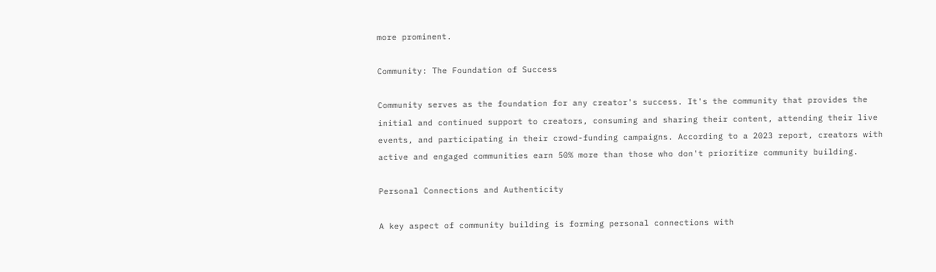more prominent.

Community: The Foundation of Success

Community serves as the foundation for any creator's success. It's the community that provides the initial and continued support to creators, consuming and sharing their content, attending their live events, and participating in their crowd-funding campaigns. According to a 2023 report, creators with active and engaged communities earn 50% more than those who don't prioritize community building.

Personal Connections and Authenticity

A key aspect of community building is forming personal connections with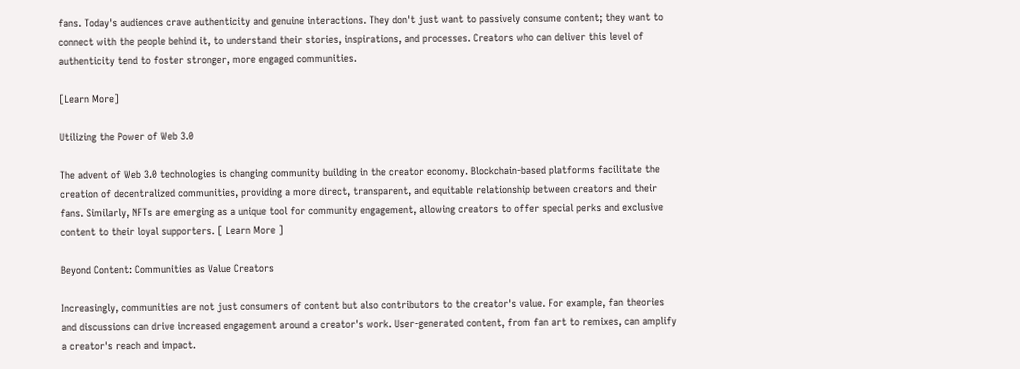fans. Today's audiences crave authenticity and genuine interactions. They don't just want to passively consume content; they want to connect with the people behind it, to understand their stories, inspirations, and processes. Creators who can deliver this level of authenticity tend to foster stronger, more engaged communities.

[Learn More]

Utilizing the Power of Web 3.0

The advent of Web 3.0 technologies is changing community building in the creator economy. Blockchain-based platforms facilitate the creation of decentralized communities, providing a more direct, transparent, and equitable relationship between creators and their fans. Similarly, NFTs are emerging as a unique tool for community engagement, allowing creators to offer special perks and exclusive content to their loyal supporters. [ Learn More ]

Beyond Content: Communities as Value Creators

Increasingly, communities are not just consumers of content but also contributors to the creator's value. For example, fan theories and discussions can drive increased engagement around a creator's work. User-generated content, from fan art to remixes, can amplify a creator's reach and impact.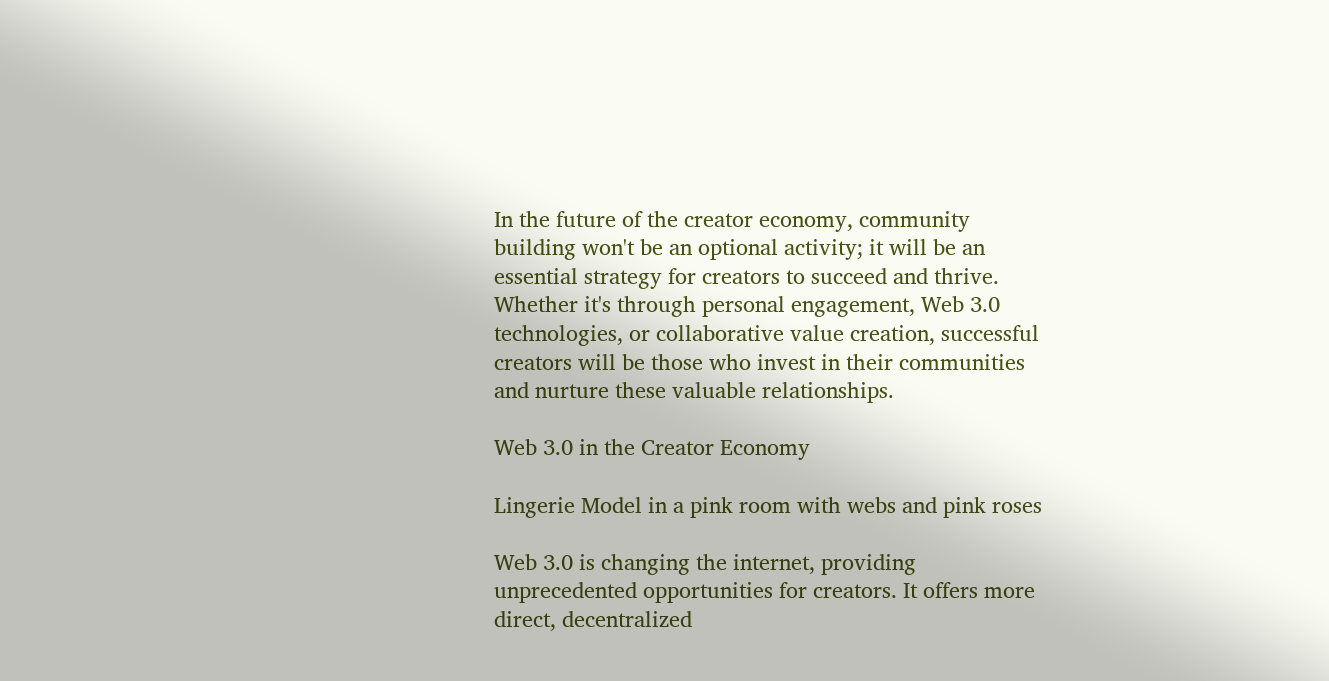In the future of the creator economy, community building won't be an optional activity; it will be an essential strategy for creators to succeed and thrive. Whether it's through personal engagement, Web 3.0 technologies, or collaborative value creation, successful creators will be those who invest in their communities and nurture these valuable relationships.

Web 3.0 in the Creator Economy

Lingerie Model in a pink room with webs and pink roses

Web 3.0 is changing the internet, providing unprecedented opportunities for creators. It offers more direct, decentralized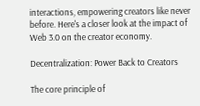interactions, empowering creators like never before. Here's a closer look at the impact of Web 3.0 on the creator economy.

Decentralization: Power Back to Creators

The core principle of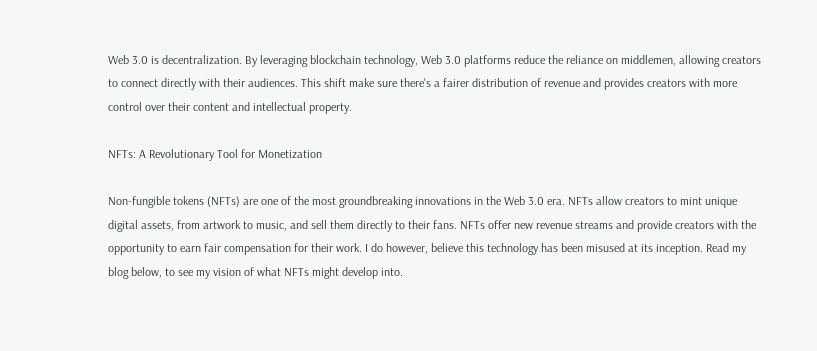Web 3.0 is decentralization. By leveraging blockchain technology, Web 3.0 platforms reduce the reliance on middlemen, allowing creators to connect directly with their audiences. This shift make sure there's a fairer distribution of revenue and provides creators with more control over their content and intellectual property.

NFTs: A Revolutionary Tool for Monetization

Non-fungible tokens (NFTs) are one of the most groundbreaking innovations in the Web 3.0 era. NFTs allow creators to mint unique digital assets, from artwork to music, and sell them directly to their fans. NFTs offer new revenue streams and provide creators with the opportunity to earn fair compensation for their work. I do however, believe this technology has been misused at its inception. Read my blog below, to see my vision of what NFTs might develop into.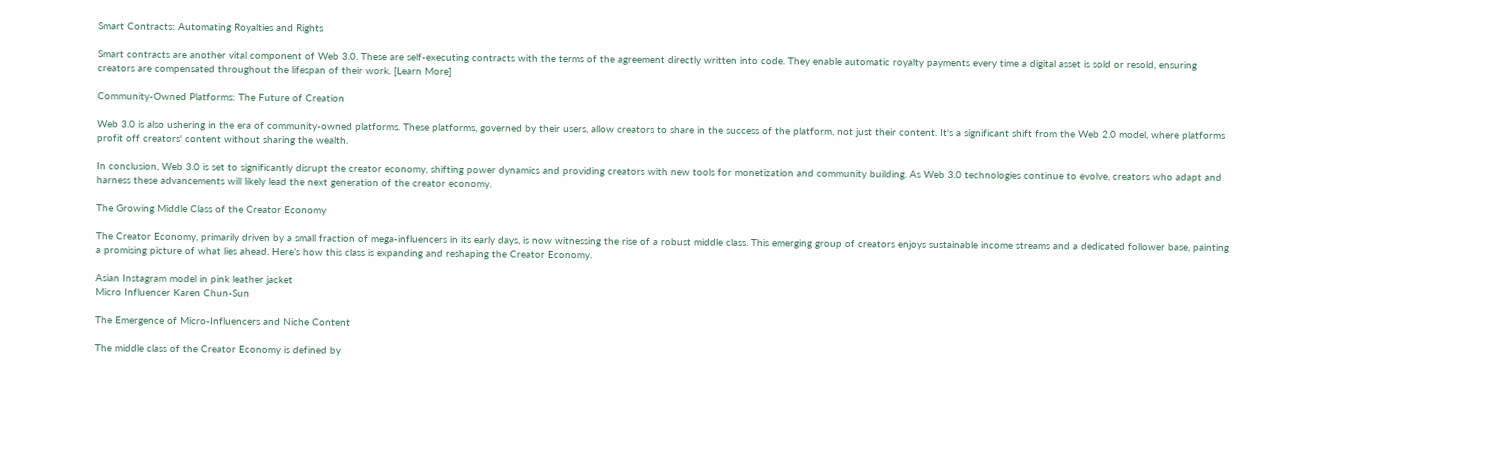Smart Contracts: Automating Royalties and Rights

Smart contracts are another vital component of Web 3.0. These are self-executing contracts with the terms of the agreement directly written into code. They enable automatic royalty payments every time a digital asset is sold or resold, ensuring creators are compensated throughout the lifespan of their work. [Learn More]

Community-Owned Platforms: The Future of Creation

Web 3.0 is also ushering in the era of community-owned platforms. These platforms, governed by their users, allow creators to share in the success of the platform, not just their content. It's a significant shift from the Web 2.0 model, where platforms profit off creators' content without sharing the wealth.

In conclusion, Web 3.0 is set to significantly disrupt the creator economy, shifting power dynamics and providing creators with new tools for monetization and community building. As Web 3.0 technologies continue to evolve, creators who adapt and harness these advancements will likely lead the next generation of the creator economy.

The Growing Middle Class of the Creator Economy

The Creator Economy, primarily driven by a small fraction of mega-influencers in its early days, is now witnessing the rise of a robust middle class. This emerging group of creators enjoys sustainable income streams and a dedicated follower base, painting a promising picture of what lies ahead. Here’s how this class is expanding and reshaping the Creator Economy.

Asian Instagram model in pink leather jacket
Micro Influencer Karen Chun-Sun

The Emergence of Micro-Influencers and Niche Content

The middle class of the Creator Economy is defined by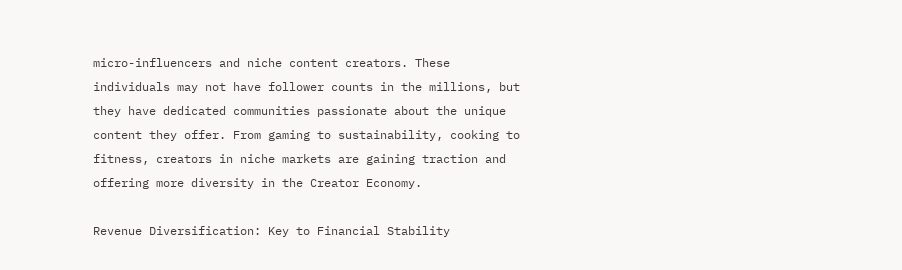micro-influencers and niche content creators. These individuals may not have follower counts in the millions, but they have dedicated communities passionate about the unique content they offer. From gaming to sustainability, cooking to fitness, creators in niche markets are gaining traction and offering more diversity in the Creator Economy.

Revenue Diversification: Key to Financial Stability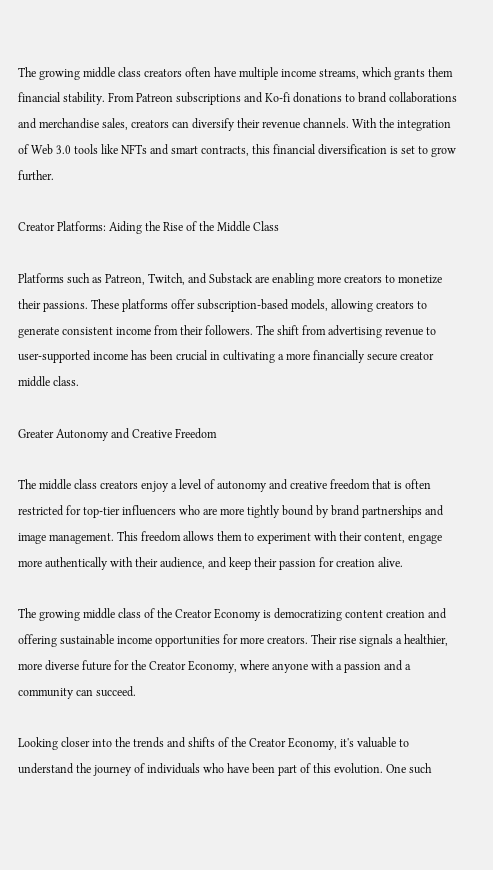The growing middle class creators often have multiple income streams, which grants them financial stability. From Patreon subscriptions and Ko-fi donations to brand collaborations and merchandise sales, creators can diversify their revenue channels. With the integration of Web 3.0 tools like NFTs and smart contracts, this financial diversification is set to grow further.

Creator Platforms: Aiding the Rise of the Middle Class

Platforms such as Patreon, Twitch, and Substack are enabling more creators to monetize their passions. These platforms offer subscription-based models, allowing creators to generate consistent income from their followers. The shift from advertising revenue to user-supported income has been crucial in cultivating a more financially secure creator middle class.

Greater Autonomy and Creative Freedom

The middle class creators enjoy a level of autonomy and creative freedom that is often restricted for top-tier influencers who are more tightly bound by brand partnerships and image management. This freedom allows them to experiment with their content, engage more authentically with their audience, and keep their passion for creation alive.

The growing middle class of the Creator Economy is democratizing content creation and offering sustainable income opportunities for more creators. Their rise signals a healthier, more diverse future for the Creator Economy, where anyone with a passion and a community can succeed.

Looking closer into the trends and shifts of the Creator Economy, it's valuable to understand the journey of individuals who have been part of this evolution. One such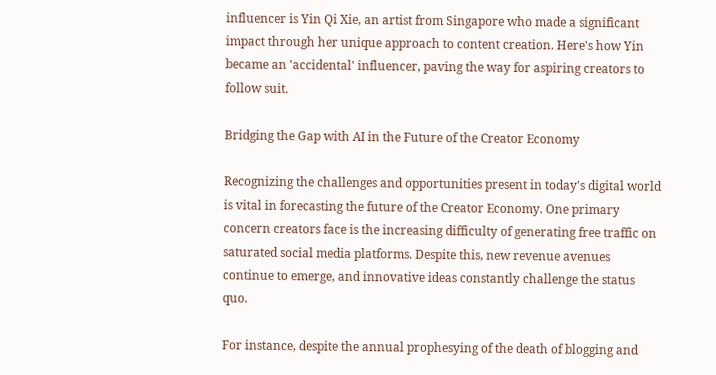influencer is Yin Qi Xie, an artist from Singapore who made a significant impact through her unique approach to content creation. Here's how Yin became an 'accidental' influencer, paving the way for aspiring creators to follow suit.

Bridging the Gap with AI in the Future of the Creator Economy

Recognizing the challenges and opportunities present in today's digital world is vital in forecasting the future of the Creator Economy. One primary concern creators face is the increasing difficulty of generating free traffic on saturated social media platforms. Despite this, new revenue avenues continue to emerge, and innovative ideas constantly challenge the status quo.

For instance, despite the annual prophesying of the death of blogging and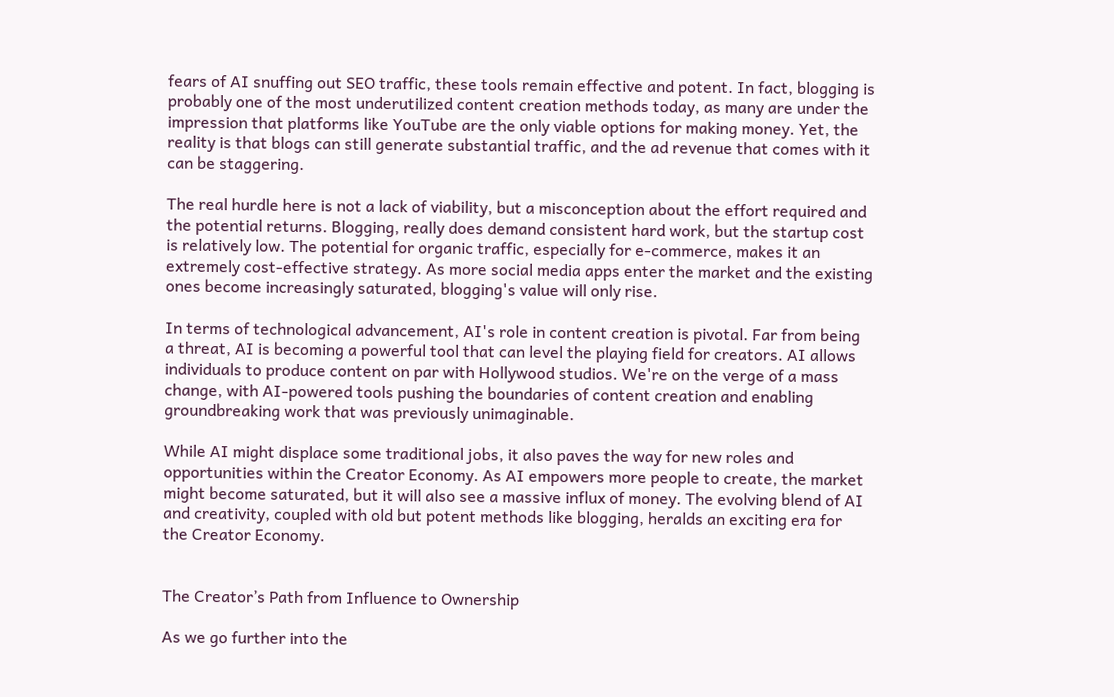fears of AI snuffing out SEO traffic, these tools remain effective and potent. In fact, blogging is probably one of the most underutilized content creation methods today, as many are under the impression that platforms like YouTube are the only viable options for making money. Yet, the reality is that blogs can still generate substantial traffic, and the ad revenue that comes with it can be staggering.

The real hurdle here is not a lack of viability, but a misconception about the effort required and the potential returns. Blogging, really does demand consistent hard work, but the startup cost is relatively low. The potential for organic traffic, especially for e-commerce, makes it an extremely cost-effective strategy. As more social media apps enter the market and the existing ones become increasingly saturated, blogging's value will only rise.

In terms of technological advancement, AI's role in content creation is pivotal. Far from being a threat, AI is becoming a powerful tool that can level the playing field for creators. AI allows individuals to produce content on par with Hollywood studios. We're on the verge of a mass change, with AI-powered tools pushing the boundaries of content creation and enabling groundbreaking work that was previously unimaginable.

While AI might displace some traditional jobs, it also paves the way for new roles and opportunities within the Creator Economy. As AI empowers more people to create, the market might become saturated, but it will also see a massive influx of money. The evolving blend of AI and creativity, coupled with old but potent methods like blogging, heralds an exciting era for the Creator Economy.


The Creator’s Path from Influence to Ownership

As we go further into the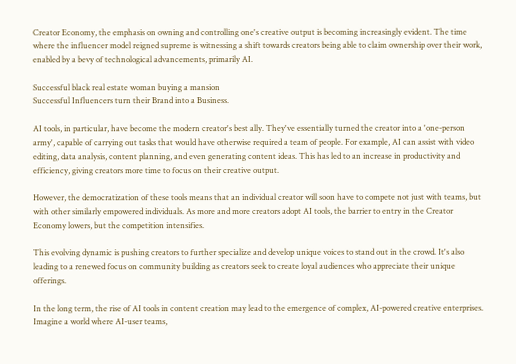Creator Economy, the emphasis on owning and controlling one's creative output is becoming increasingly evident. The time where the influencer model reigned supreme is witnessing a shift towards creators being able to claim ownership over their work, enabled by a bevy of technological advancements, primarily AI.

Successful black real estate woman buying a mansion
Successful Influencers turn their Brand into a Business.

AI tools, in particular, have become the modern creator's best ally. They've essentially turned the creator into a 'one-person army', capable of carrying out tasks that would have otherwise required a team of people. For example, AI can assist with video editing, data analysis, content planning, and even generating content ideas. This has led to an increase in productivity and efficiency, giving creators more time to focus on their creative output.

However, the democratization of these tools means that an individual creator will soon have to compete not just with teams, but with other similarly empowered individuals. As more and more creators adopt AI tools, the barrier to entry in the Creator Economy lowers, but the competition intensifies.

This evolving dynamic is pushing creators to further specialize and develop unique voices to stand out in the crowd. It's also leading to a renewed focus on community building as creators seek to create loyal audiences who appreciate their unique offerings.

In the long term, the rise of AI tools in content creation may lead to the emergence of complex, AI-powered creative enterprises. Imagine a world where AI-user teams,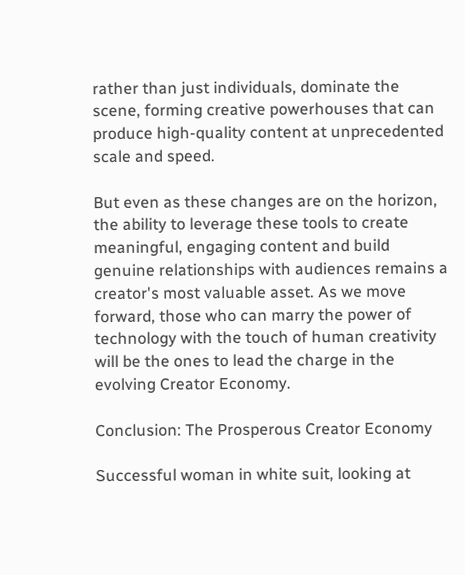rather than just individuals, dominate the scene, forming creative powerhouses that can produce high-quality content at unprecedented scale and speed.

But even as these changes are on the horizon, the ability to leverage these tools to create meaningful, engaging content and build genuine relationships with audiences remains a creator's most valuable asset. As we move forward, those who can marry the power of technology with the touch of human creativity will be the ones to lead the charge in the evolving Creator Economy.

Conclusion: The Prosperous Creator Economy

Successful woman in white suit, looking at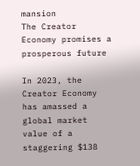mansion
The Creator Economy promises a prosperous future

In 2023, the Creator Economy has amassed a global market value of a staggering $138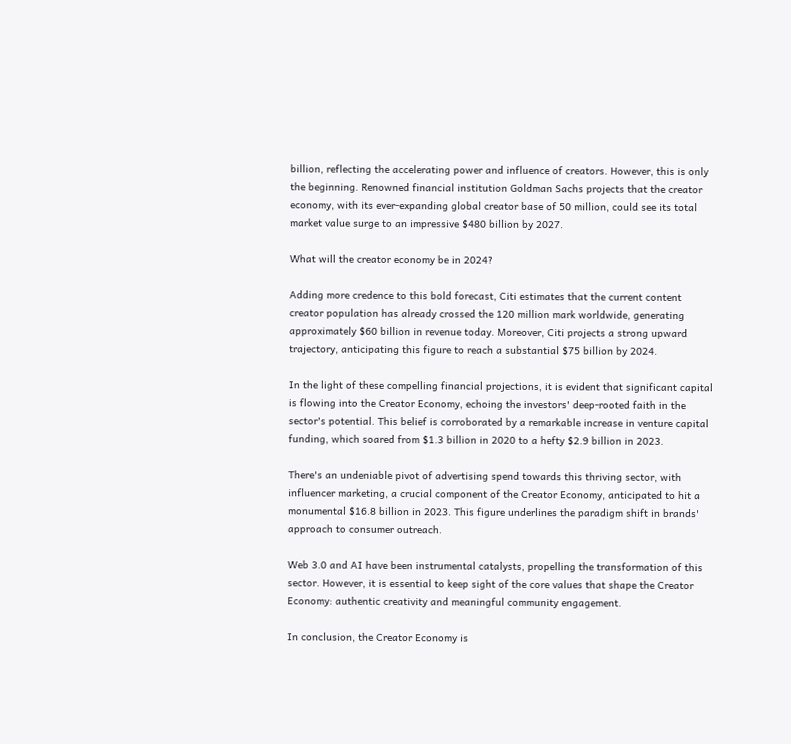billion, reflecting the accelerating power and influence of creators. However, this is only the beginning. Renowned financial institution Goldman Sachs projects that the creator economy, with its ever-expanding global creator base of 50 million, could see its total market value surge to an impressive $480 billion by 2027.

What will the creator economy be in 2024?

Adding more credence to this bold forecast, Citi estimates that the current content creator population has already crossed the 120 million mark worldwide, generating approximately $60 billion in revenue today. Moreover, Citi projects a strong upward trajectory, anticipating this figure to reach a substantial $75 billion by 2024.

In the light of these compelling financial projections, it is evident that significant capital is flowing into the Creator Economy, echoing the investors' deep-rooted faith in the sector's potential. This belief is corroborated by a remarkable increase in venture capital funding, which soared from $1.3 billion in 2020 to a hefty $2.9 billion in 2023.

There's an undeniable pivot of advertising spend towards this thriving sector, with influencer marketing, a crucial component of the Creator Economy, anticipated to hit a monumental $16.8 billion in 2023. This figure underlines the paradigm shift in brands' approach to consumer outreach.

Web 3.0 and AI have been instrumental catalysts, propelling the transformation of this sector. However, it is essential to keep sight of the core values that shape the Creator Economy: authentic creativity and meaningful community engagement.

In conclusion, the Creator Economy is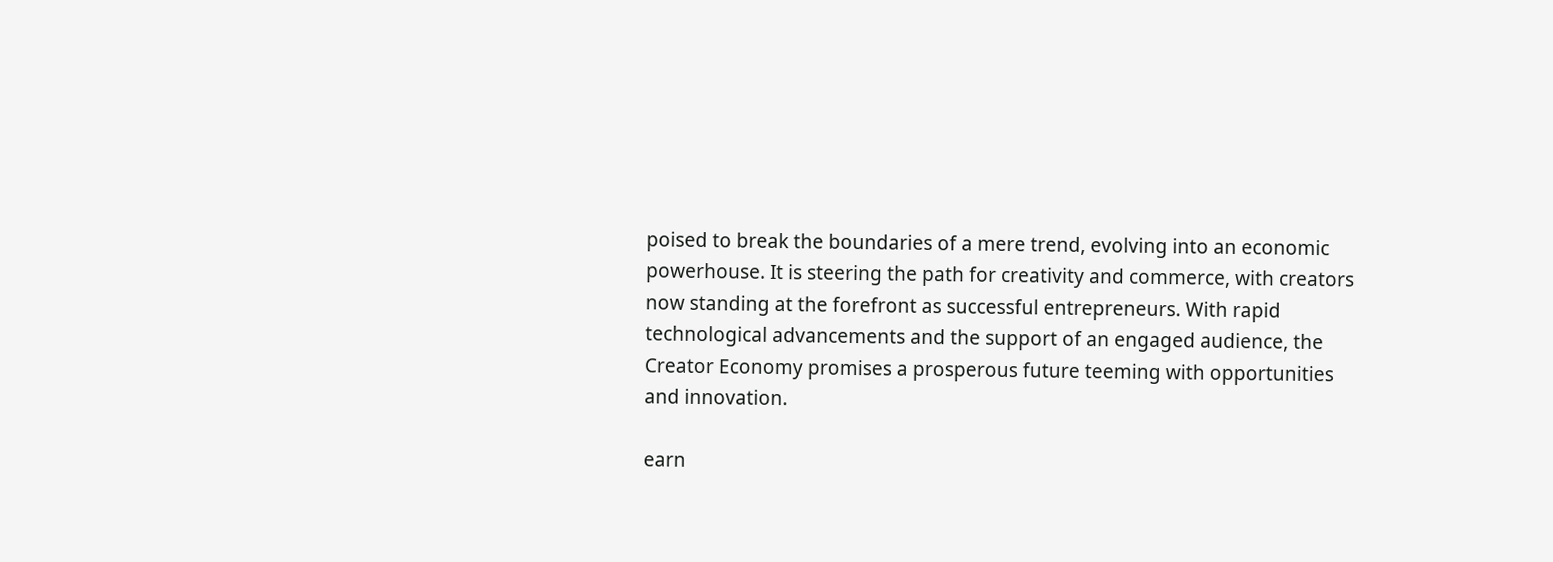poised to break the boundaries of a mere trend, evolving into an economic powerhouse. It is steering the path for creativity and commerce, with creators now standing at the forefront as successful entrepreneurs. With rapid technological advancements and the support of an engaged audience, the Creator Economy promises a prosperous future teeming with opportunities and innovation.

earn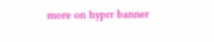more on hyprr banner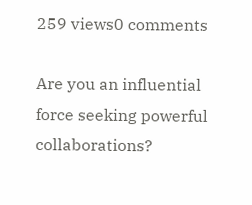259 views0 comments

Are you an influential force seeking powerful collaborations?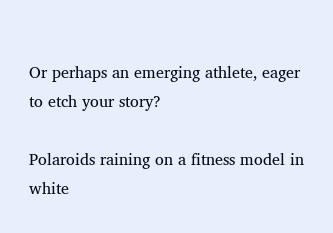Or perhaps an emerging athlete, eager to etch your story?

Polaroids raining on a fitness model in white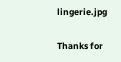lingerie.jpg

Thanks for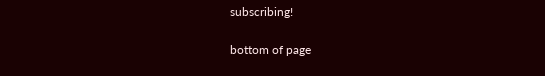subscribing!

bottom of page